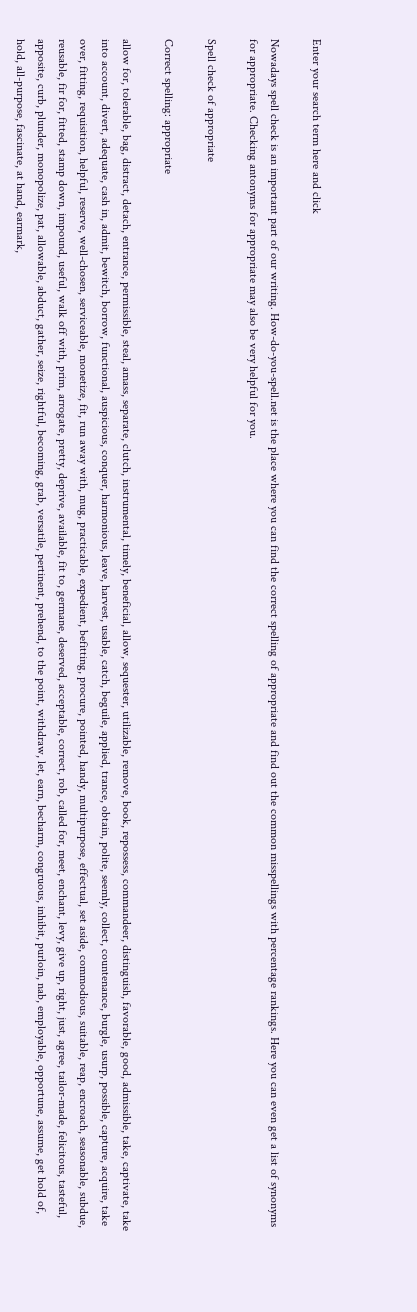Enter your search term here and click

Nowadays spell check is an important part of our writing. How-do-you-spell.net is the place where you can find the correct spelling of appropriate and find out the common misspellings with percentage rankings. Here you can even get a list of synonyms for appropriate. Checking antonyms for appropriate may also be very helpful for you.

Spell check of appropriate

Correct spelling: appropriate

allow for, tolerable, bag, distract, detach, entrance, permissible, steal, amass, separate, clutch, instrumental, timely, beneficial, allow, sequester, utilizable, remove, book, repossess, commandeer, distinguish, favorable, good, admissible, take, captivate, take into account, divert, adequate, cash in, admit, bewitch, borrow, functional, auspicious, conquer, harmonious, leave, harvest, usable, catch, beguile, applied, trance, obtain, polite, seemly, collect, countenance, burgle, usurp, possible, capture, acquire, take over, fitting, requisition, helpful, reserve, well-chosen, serviceable, monetize, fit, run away with, mug, practicable, expedient, befitting, procure, pointed, handy, multipurpose, effectual, set aside, commodious, suitable, reap, encroach, seasonable, subdue, reusable, fir for, fitted, stamp down, impound, useful, walk off with, prim, arrogate, pretty, deprive, available, fit to, germane, deserved, acceptable, correct, rob, called for, meet, enchant, levy, give up, right, just, agree, tailor-made, felicitous, tasteful, apposite, curb, plunder, monopolize, pat, allowable, abduct, gather, seize, rightful, becoming, grab, versatile, pertinent, prehend, to the point, withdraw, let, earn, becharm, congruous, inhibit, purloin, nab, employable, opportune, assume, get hold of, hold, all-purpose, fascinate, at hand, earmark,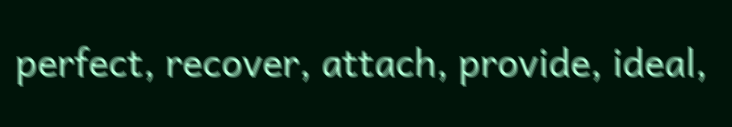perfect, recover, attach, provide, ideal,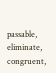passable, eliminate, congruent,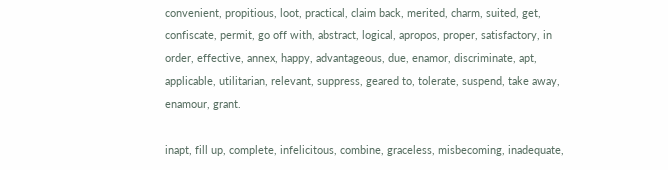convenient, propitious, loot, practical, claim back, merited, charm, suited, get, confiscate, permit, go off with, abstract, logical, apropos, proper, satisfactory, in order, effective, annex, happy, advantageous, due, enamor, discriminate, apt, applicable, utilitarian, relevant, suppress, geared to, tolerate, suspend, take away, enamour, grant.

inapt, fill up, complete, infelicitous, combine, graceless, misbecoming, inadequate,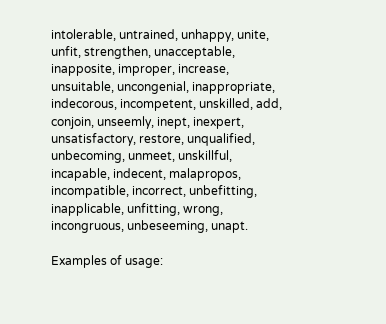intolerable, untrained, unhappy, unite, unfit, strengthen, unacceptable, inapposite, improper, increase, unsuitable, uncongenial, inappropriate, indecorous, incompetent, unskilled, add, conjoin, unseemly, inept, inexpert, unsatisfactory, restore, unqualified, unbecoming, unmeet, unskillful, incapable, indecent, malapropos, incompatible, incorrect, unbefitting, inapplicable, unfitting, wrong, incongruous, unbeseeming, unapt.

Examples of usage: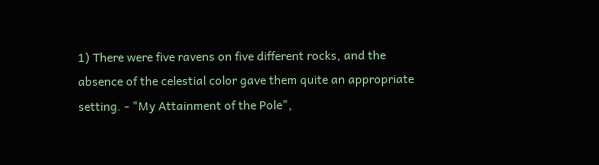1) There were five ravens on five different rocks, and the absence of the celestial color gave them quite an appropriate setting. - "My Attainment of the Pole",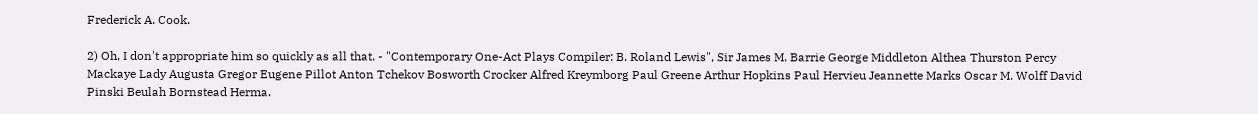Frederick A. Cook.

2) Oh, I don't appropriate him so quickly as all that. - "Contemporary One-Act Plays Compiler: B. Roland Lewis", Sir James M. Barrie George Middleton Althea Thurston Percy Mackaye Lady Augusta Gregor Eugene Pillot Anton Tchekov Bosworth Crocker Alfred Kreymborg Paul Greene Arthur Hopkins Paul Hervieu Jeannette Marks Oscar M. Wolff David Pinski Beulah Bornstead Herma.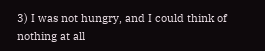3) I was not hungry, and I could think of nothing at all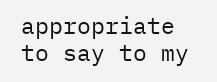appropriate to say to my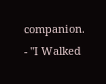companion. - "I Walked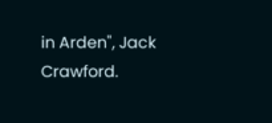in Arden", Jack Crawford.